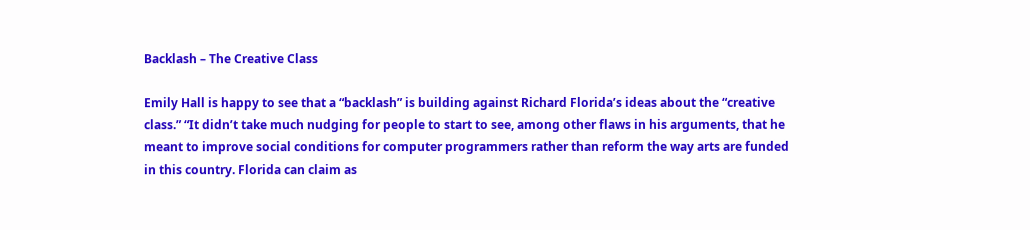Backlash – The Creative Class

Emily Hall is happy to see that a “backlash” is building against Richard Florida’s ideas about the “creative class.” “It didn’t take much nudging for people to start to see, among other flaws in his arguments, that he meant to improve social conditions for computer programmers rather than reform the way arts are funded in this country. Florida can claim as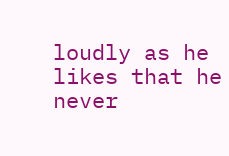loudly as he likes that he never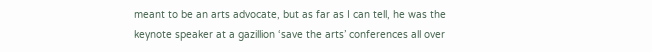meant to be an arts advocate, but as far as I can tell, he was the keynote speaker at a gazillion ‘save the arts’ conferences all over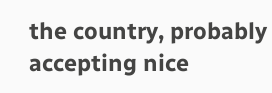the country, probably accepting nice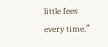little fees every time.”